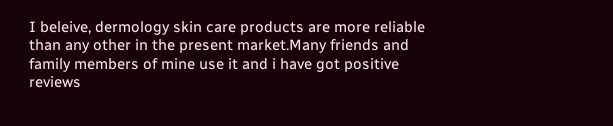I beleive, dermology skin care products are more reliable than any other in the present market.Many friends and family members of mine use it and i have got positive reviews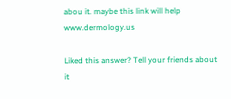abou it. maybe this link will help www.dermology.us

Liked this answer? Tell your friends about it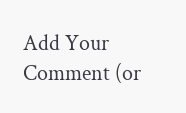Add Your Comment (or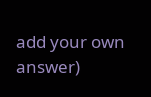add your own answer)